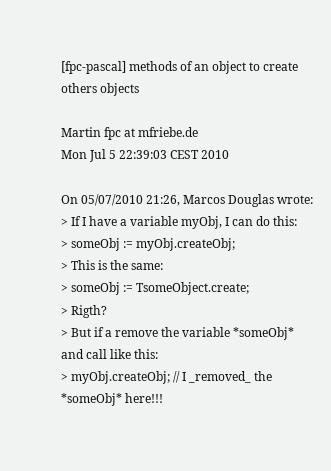[fpc-pascal] methods of an object to create others objects

Martin fpc at mfriebe.de
Mon Jul 5 22:39:03 CEST 2010

On 05/07/2010 21:26, Marcos Douglas wrote:
> If I have a variable myObj, I can do this:
> someObj := myObj.createObj;
> This is the same:
> someObj := TsomeObject.create;
> Rigth?
> But if a remove the variable *someObj* and call like this:
> myObj.createObj; // I _removed_ the *someObj* here!!!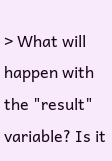> What will happen with the "result" variable? Is it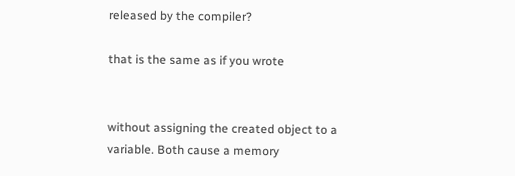released by the compiler?

that is the same as if you wrote


without assigning the created object to a variable. Both cause a memory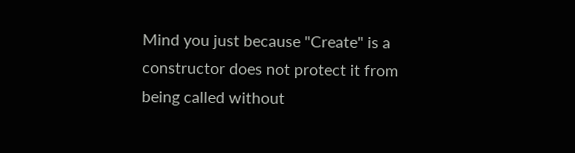Mind you just because "Create" is a constructor does not protect it from
being called without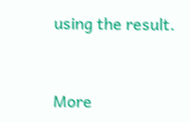using the result.


More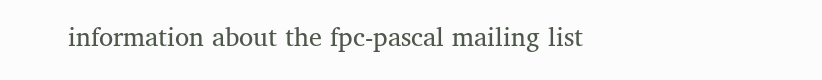information about the fpc-pascal mailing list